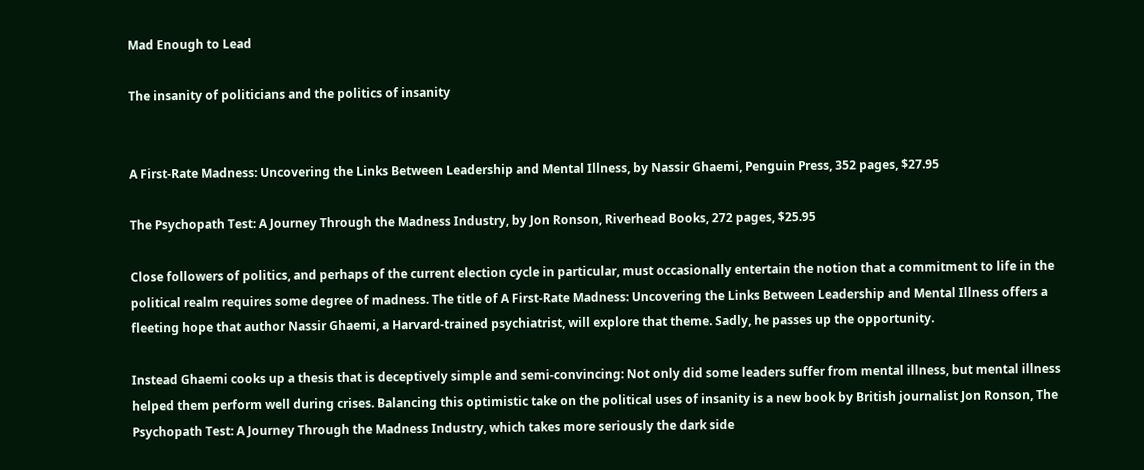Mad Enough to Lead

The insanity of politicians and the politics of insanity


A First-Rate Madness: Uncovering the Links Between Leadership and Mental Illness, by Nassir Ghaemi, Penguin Press, 352 pages, $27.95

The Psychopath Test: A Journey Through the Madness Industry, by Jon Ronson, Riverhead Books, 272 pages, $25.95

Close followers of politics, and perhaps of the current election cycle in particular, must occasionally entertain the notion that a commitment to life in the political realm requires some degree of madness. The title of A First-Rate Madness: Uncovering the Links Between Leadership and Mental Illness offers a fleeting hope that author Nassir Ghaemi, a Harvard-trained psychiatrist, will explore that theme. Sadly, he passes up the opportunity.

Instead Ghaemi cooks up a thesis that is deceptively simple and semi-convincing: Not only did some leaders suffer from mental illness, but mental illness helped them perform well during crises. Balancing this optimistic take on the political uses of insanity is a new book by British journalist Jon Ronson, The Psychopath Test: A Journey Through the Madness Industry, which takes more seriously the dark side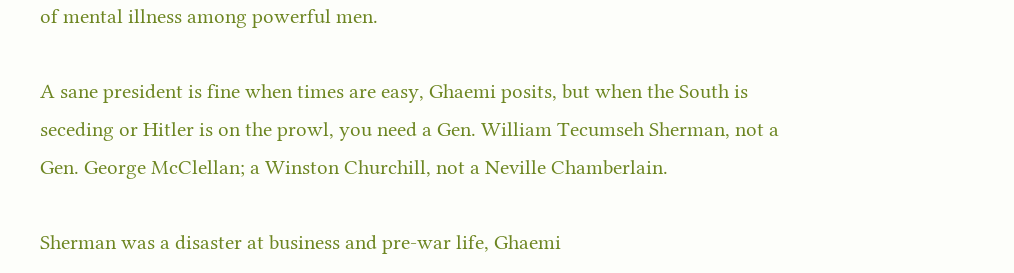of mental illness among powerful men.

A sane president is fine when times are easy, Ghaemi posits, but when the South is seceding or Hitler is on the prowl, you need a Gen. William Tecumseh Sherman, not a Gen. George McClellan; a Winston Churchill, not a Neville Chamberlain.

Sherman was a disaster at business and pre-war life, Ghaemi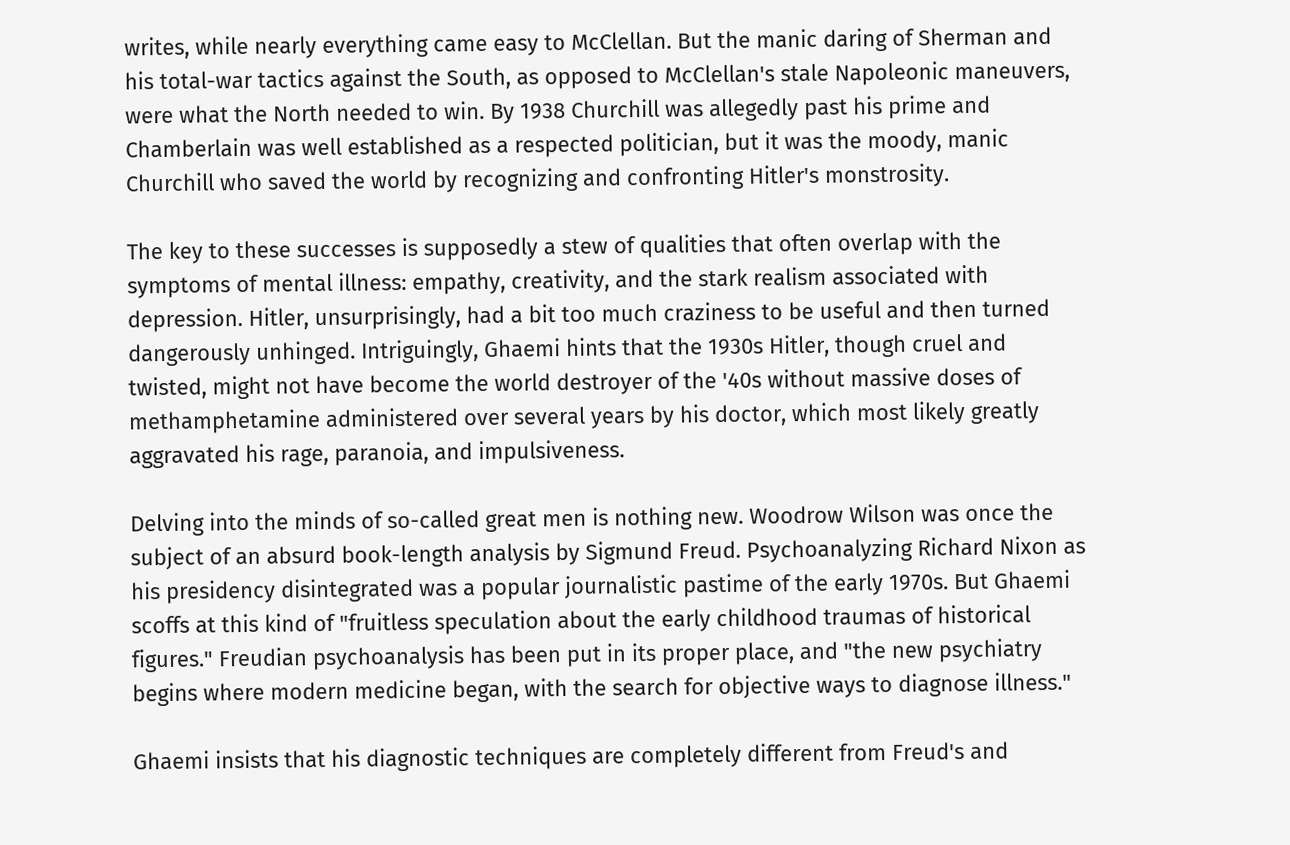writes, while nearly everything came easy to McClellan. But the manic daring of Sherman and his total-war tactics against the South, as opposed to McClellan's stale Napoleonic maneuvers, were what the North needed to win. By 1938 Churchill was allegedly past his prime and Chamberlain was well established as a respected politician, but it was the moody, manic Churchill who saved the world by recognizing and confronting Hitler's monstrosity.

The key to these successes is supposedly a stew of qualities that often overlap with the symptoms of mental illness: empathy, creativity, and the stark realism associated with depression. Hitler, unsurprisingly, had a bit too much craziness to be useful and then turned dangerously unhinged. Intriguingly, Ghaemi hints that the 1930s Hitler, though cruel and twisted, might not have become the world destroyer of the '40s without massive doses of methamphetamine administered over several years by his doctor, which most likely greatly aggravated his rage, paranoia, and impulsiveness.

Delving into the minds of so-called great men is nothing new. Woodrow Wilson was once the subject of an absurd book-length analysis by Sigmund Freud. Psychoanalyzing Richard Nixon as his presidency disintegrated was a popular journalistic pastime of the early 1970s. But Ghaemi scoffs at this kind of "fruitless speculation about the early childhood traumas of historical figures." Freudian psychoanalysis has been put in its proper place, and "the new psychiatry begins where modern medicine began, with the search for objective ways to diagnose illness."

Ghaemi insists that his diagnostic techniques are completely different from Freud's and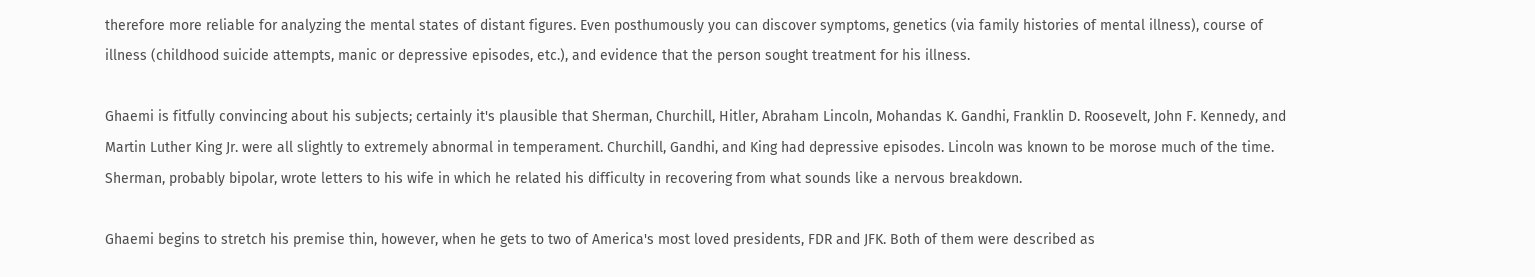therefore more reliable for analyzing the mental states of distant figures. Even posthumously you can discover symptoms, genetics (via family histories of mental illness), course of illness (childhood suicide attempts, manic or depressive episodes, etc.), and evidence that the person sought treatment for his illness.

Ghaemi is fitfully convincing about his subjects; certainly it's plausible that Sherman, Churchill, Hitler, Abraham Lincoln, Mohandas K. Gandhi, Franklin D. Roosevelt, John F. Kennedy, and Martin Luther King Jr. were all slightly to extremely abnormal in temperament. Churchill, Gandhi, and King had depressive episodes. Lincoln was known to be morose much of the time. Sherman, probably bipolar, wrote letters to his wife in which he related his difficulty in recovering from what sounds like a nervous breakdown.

Ghaemi begins to stretch his premise thin, however, when he gets to two of America's most loved presidents, FDR and JFK. Both of them were described as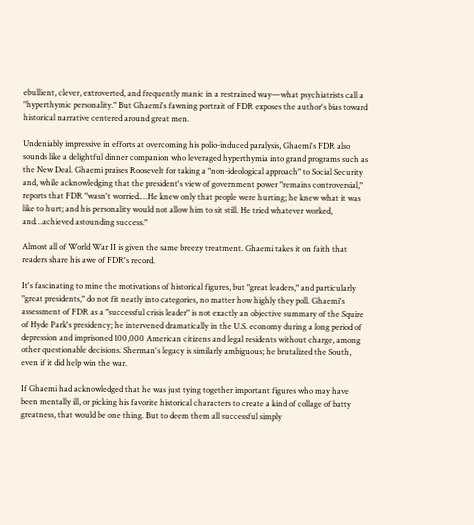ebullient, clever, extroverted, and frequently manic in a restrained way—what psychiatrists call a "hyperthymic personality." But Ghaemi's fawning portrait of FDR exposes the author's bias toward historical narrative centered around great men.

Undeniably impressive in efforts at overcoming his polio-induced paralysis, Ghaemi's FDR also sounds like a delightful dinner companion who leveraged hyperthymia into grand programs such as the New Deal. Ghaemi praises Roosevelt for taking a "non-ideological approach" to Social Security and, while acknowledging that the president's view of government power "remains controversial," reports that FDR "wasn't worried.…He knew only that people were hurting; he knew what it was like to hurt; and his personality would not allow him to sit still. He tried whatever worked, and…achieved astounding success."

Almost all of World War II is given the same breezy treatment. Ghaemi takes it on faith that readers share his awe of FDR's record.

It's fascinating to mine the motivations of historical figures, but "great leaders," and particularly "great presidents," do not fit neatly into categories, no matter how highly they poll. Ghaemi's assessment of FDR as a "successful crisis leader" is not exactly an objective summary of the Squire of Hyde Park's presidency; he intervened dramatically in the U.S. economy during a long period of depression and imprisoned 100,000 American citizens and legal residents without charge, among other questionable decisions. Sherman's legacy is similarly ambiguous; he brutalized the South, even if it did help win the war.

If Ghaemi had acknowledged that he was just tying together important figures who may have been mentally ill, or picking his favorite historical characters to create a kind of collage of batty greatness, that would be one thing. But to deem them all successful simply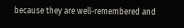because they are well-remembered and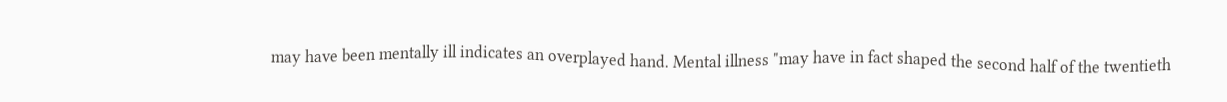may have been mentally ill indicates an overplayed hand. Mental illness "may have in fact shaped the second half of the twentieth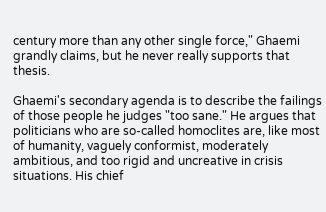century more than any other single force," Ghaemi grandly claims, but he never really supports that thesis.

Ghaemi's secondary agenda is to describe the failings of those people he judges "too sane." He argues that politicians who are so-called homoclites are, like most of humanity, vaguely conformist, moderately ambitious, and too rigid and uncreative in crisis situations. His chief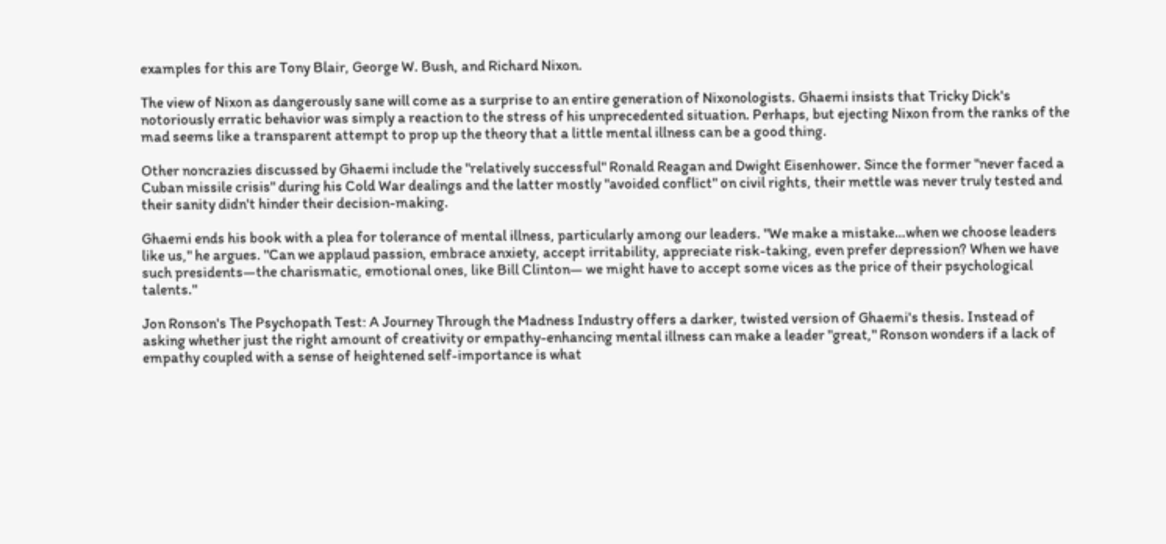examples for this are Tony Blair, George W. Bush, and Richard Nixon.

The view of Nixon as dangerously sane will come as a surprise to an entire generation of Nixonologists. Ghaemi insists that Tricky Dick's notoriously erratic behavior was simply a reaction to the stress of his unprecedented situation. Perhaps, but ejecting Nixon from the ranks of the mad seems like a transparent attempt to prop up the theory that a little mental illness can be a good thing.

Other noncrazies discussed by Ghaemi include the "relatively successful" Ronald Reagan and Dwight Eisenhower. Since the former "never faced a Cuban missile crisis" during his Cold War dealings and the latter mostly "avoided conflict" on civil rights, their mettle was never truly tested and their sanity didn't hinder their decision-making.

Ghaemi ends his book with a plea for tolerance of mental illness, particularly among our leaders. "We make a mistake…when we choose leaders like us," he argues. "Can we applaud passion, embrace anxiety, accept irritability, appreciate risk-taking, even prefer depression? When we have such presidents—the charismatic, emotional ones, like Bill Clinton— we might have to accept some vices as the price of their psychological talents."

Jon Ronson's The Psychopath Test: A Journey Through the Madness Industry offers a darker, twisted version of Ghaemi's thesis. Instead of asking whether just the right amount of creativity or empathy-enhancing mental illness can make a leader "great," Ronson wonders if a lack of empathy coupled with a sense of heightened self-importance is what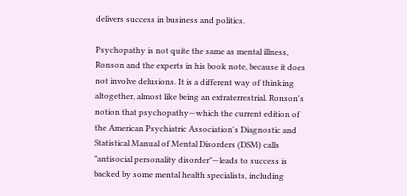delivers success in business and politics.

Psychopathy is not quite the same as mental illness, Ronson and the experts in his book note, because it does not involve delusions. It is a different way of thinking altogether, almost like being an extraterrestrial. Ronson's notion that psychopathy—which the current edition of the American Psychiatric Association's Diagnostic and Statistical Manual of Mental Disorders (DSM) calls "antisocial personality disorder"—leads to success is backed by some mental health specialists, including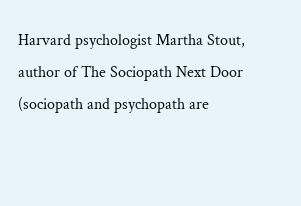Harvard psychologist Martha Stout, author of The Sociopath Next Door (sociopath and psychopath are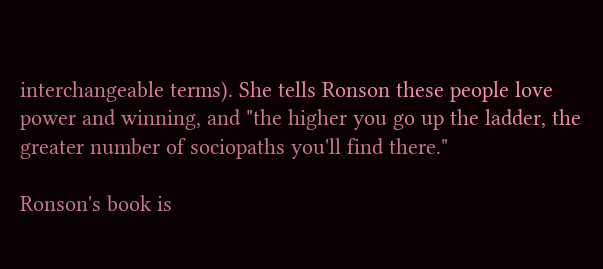interchangeable terms). She tells Ronson these people love power and winning, and "the higher you go up the ladder, the greater number of sociopaths you'll find there."

Ronson's book is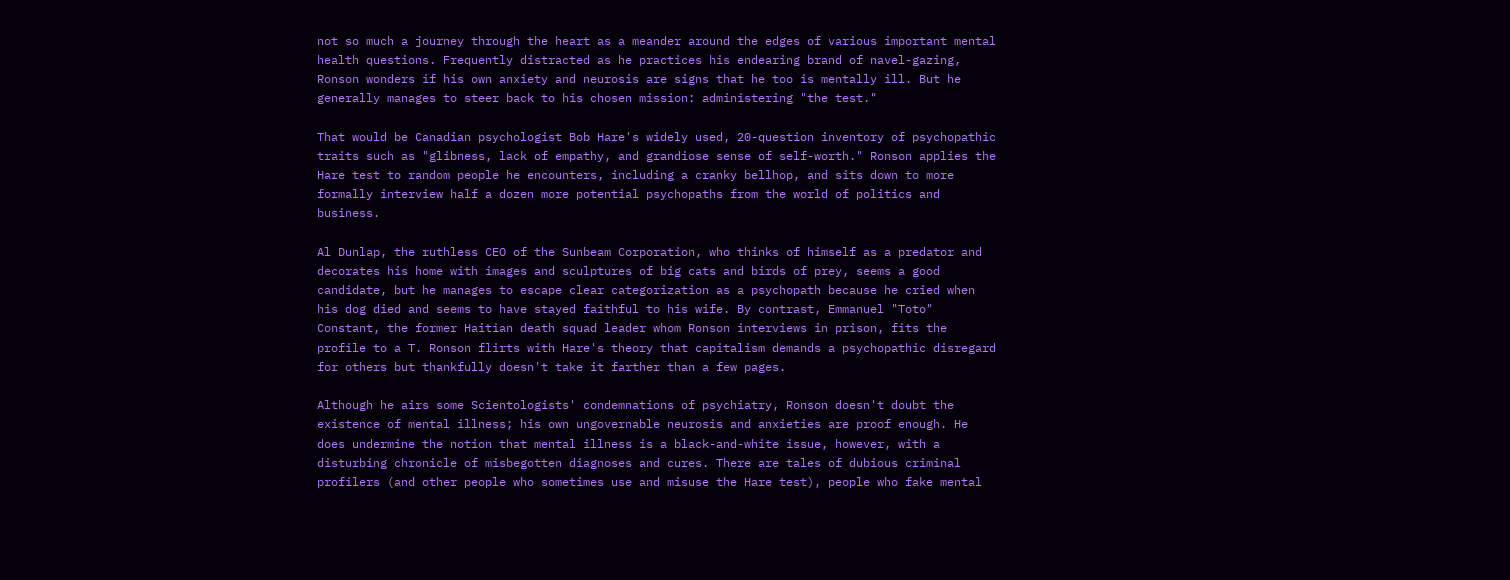not so much a journey through the heart as a meander around the edges of various important mental health questions. Frequently distracted as he practices his endearing brand of navel-gazing, Ronson wonders if his own anxiety and neurosis are signs that he too is mentally ill. But he generally manages to steer back to his chosen mission: administering "the test."

That would be Canadian psychologist Bob Hare's widely used, 20-question inventory of psychopathic traits such as "glibness, lack of empathy, and grandiose sense of self-worth." Ronson applies the Hare test to random people he encounters, including a cranky bellhop, and sits down to more formally interview half a dozen more potential psychopaths from the world of politics and business.

Al Dunlap, the ruthless CEO of the Sunbeam Corporation, who thinks of himself as a predator and decorates his home with images and sculptures of big cats and birds of prey, seems a good candidate, but he manages to escape clear categorization as a psychopath because he cried when his dog died and seems to have stayed faithful to his wife. By contrast, Emmanuel "Toto" Constant, the former Haitian death squad leader whom Ronson interviews in prison, fits the profile to a T. Ronson flirts with Hare's theory that capitalism demands a psychopathic disregard for others but thankfully doesn't take it farther than a few pages.

Although he airs some Scientologists' condemnations of psychiatry, Ronson doesn't doubt the existence of mental illness; his own ungovernable neurosis and anxieties are proof enough. He does undermine the notion that mental illness is a black-and-white issue, however, with a disturbing chronicle of misbegotten diagnoses and cures. There are tales of dubious criminal profilers (and other people who sometimes use and misuse the Hare test), people who fake mental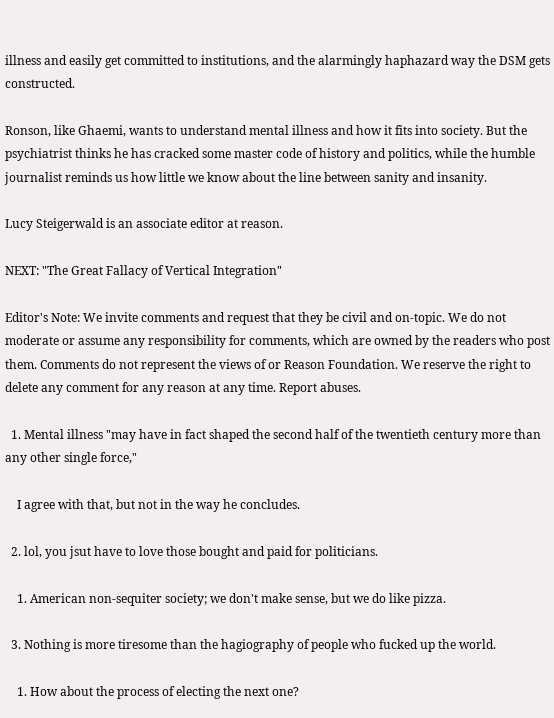illness and easily get committed to institutions, and the alarmingly haphazard way the DSM gets constructed.

Ronson, like Ghaemi, wants to understand mental illness and how it fits into society. But the psychiatrist thinks he has cracked some master code of history and politics, while the humble journalist reminds us how little we know about the line between sanity and insanity.

Lucy Steigerwald is an associate editor at reason.

NEXT: "The Great Fallacy of Vertical Integration"

Editor's Note: We invite comments and request that they be civil and on-topic. We do not moderate or assume any responsibility for comments, which are owned by the readers who post them. Comments do not represent the views of or Reason Foundation. We reserve the right to delete any comment for any reason at any time. Report abuses.

  1. Mental illness "may have in fact shaped the second half of the twentieth century more than any other single force,"

    I agree with that, but not in the way he concludes.

  2. lol, you jsut have to love those bought and paid for politicians.

    1. American non-sequiter society; we don't make sense, but we do like pizza.

  3. Nothing is more tiresome than the hagiography of people who fucked up the world.

    1. How about the process of electing the next one?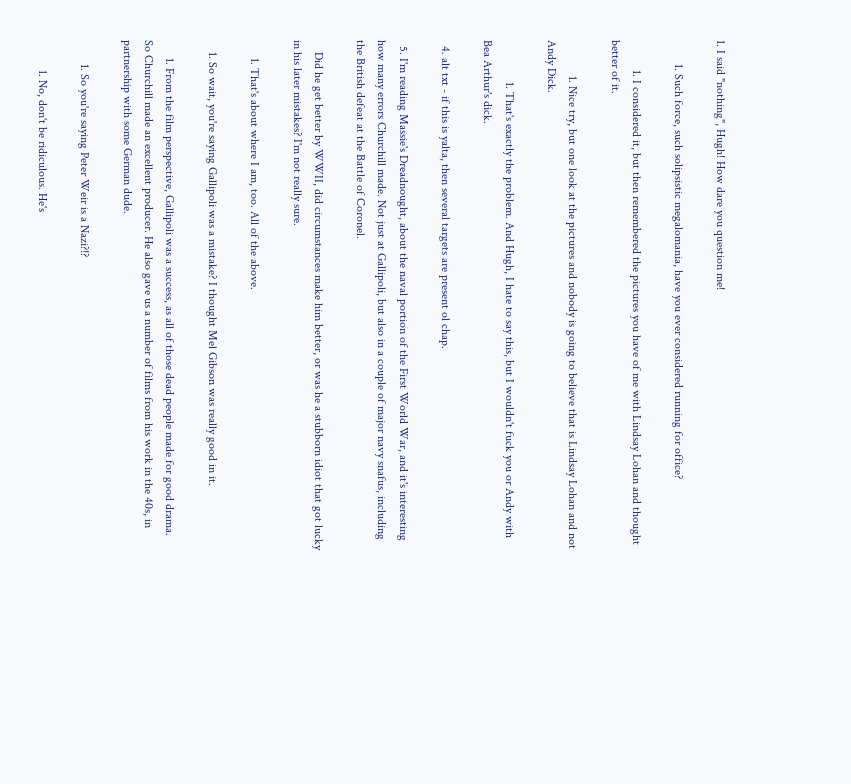1. I said "nothing", Hugh! How dare you question me!

        1. Such force, such solipsistic megalomania, have you ever considered running for office?

          1. I considered it, but then remembered the pictures you have of me with Lindsay Lohan and thought better of it.

            1. Nice try, but one look at the pictures and nobody is going to believe that is Lindsay Lohan and not Andy Dick.

              1. That's exactly the problem. And Hugh, I hate to say this, but I wouldn't fuck you or Andy with Bea Arthur's dick.

  4. alt txt - if this is yalta, then several targets are present ol chap.

  5. I'm reading Massie's Dreadnought, about the naval portion of the First World War, and it's interesting how many errors Churchill made. Not just at Gallipoli, but also in a couple of major navy snafus, including the British defeat at the Battle of Coronel.

    Did he get better by WWII, did circumstances make him better, or was he a stubborn idiot that got lucky in his later mistakes? I'm not really sure.

      1. That's about where I am, too. All of the above.

    1. So wait, you're saying Gallipoli was a mistake? I thought Mel Gibson was really good in it.

      1. From the film perspective, Gallipoli was a success, as all of those dead people made for good drama. So Churchill made an excellent producer. He also gave us a number of films from his work in the 40s, in partnership with some German dude.

        1. So you're saying Peter Weir is a Nazi?!?

          1. No, don't be ridiculous. He's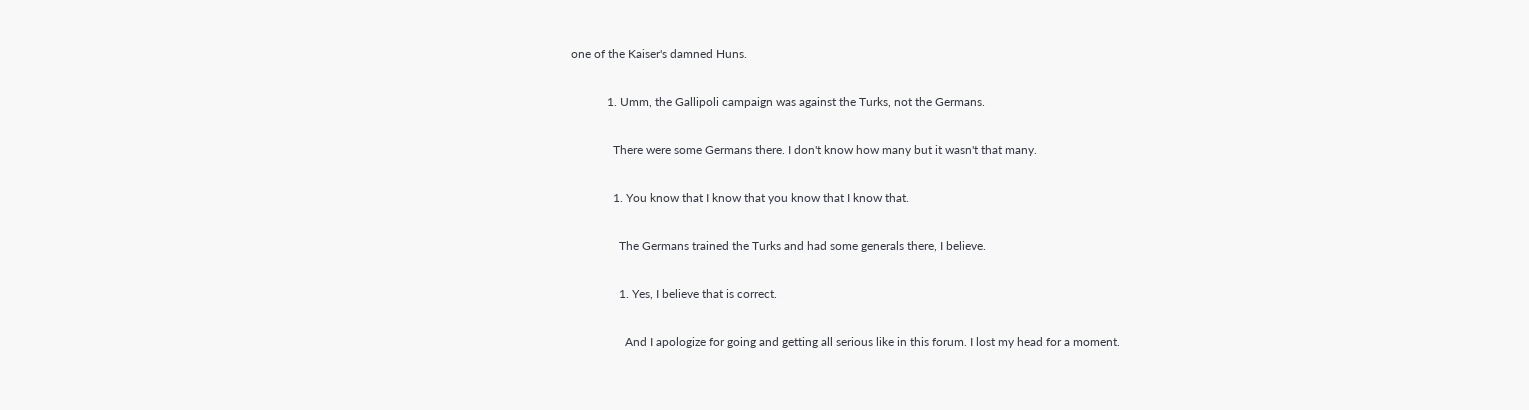one of the Kaiser's damned Huns.

            1. Umm, the Gallipoli campaign was against the Turks, not the Germans.

              There were some Germans there. I don't know how many but it wasn't that many.

              1. You know that I know that you know that I know that.

                The Germans trained the Turks and had some generals there, I believe.

                1. Yes, I believe that is correct.

                  And I apologize for going and getting all serious like in this forum. I lost my head for a moment.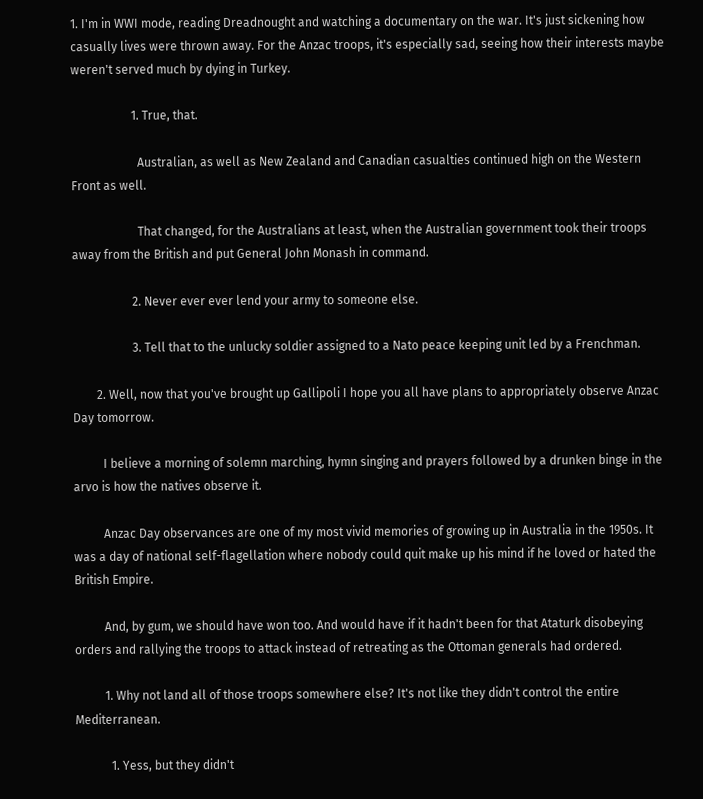1. I'm in WWI mode, reading Dreadnought and watching a documentary on the war. It's just sickening how casually lives were thrown away. For the Anzac troops, it's especially sad, seeing how their interests maybe weren't served much by dying in Turkey.

                    1. True, that.

                      Australian, as well as New Zealand and Canadian casualties continued high on the Western Front as well.

                      That changed, for the Australians at least, when the Australian government took their troops away from the British and put General John Monash in command.

                    2. Never ever ever lend your army to someone else.

                    3. Tell that to the unlucky soldier assigned to a Nato peace keeping unit led by a Frenchman.

        2. Well, now that you've brought up Gallipoli I hope you all have plans to appropriately observe Anzac Day tomorrow.

          I believe a morning of solemn marching, hymn singing and prayers followed by a drunken binge in the arvo is how the natives observe it.

          Anzac Day observances are one of my most vivid memories of growing up in Australia in the 1950s. It was a day of national self-flagellation where nobody could quit make up his mind if he loved or hated the British Empire.

          And, by gum, we should have won too. And would have if it hadn't been for that Ataturk disobeying orders and rallying the troops to attack instead of retreating as the Ottoman generals had ordered.

          1. Why not land all of those troops somewhere else? It's not like they didn't control the entire Mediterranean.

            1. Yess, but they didn't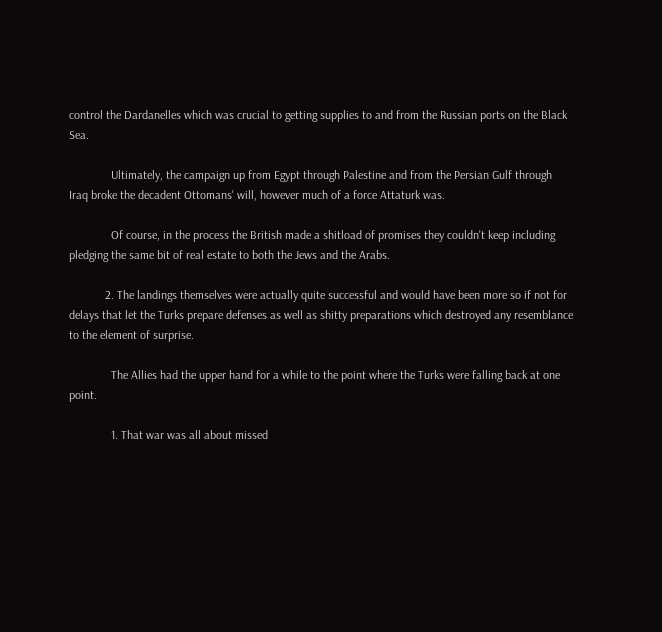control the Dardanelles which was crucial to getting supplies to and from the Russian ports on the Black Sea.

              Ultimately, the campaign up from Egypt through Palestine and from the Persian Gulf through Iraq broke the decadent Ottomans' will, however much of a force Attaturk was.

              Of course, in the process the British made a shitload of promises they couldn't keep including pledging the same bit of real estate to both the Jews and the Arabs.

            2. The landings themselves were actually quite successful and would have been more so if not for delays that let the Turks prepare defenses as well as shitty preparations which destroyed any resemblance to the element of surprise.

              The Allies had the upper hand for a while to the point where the Turks were falling back at one point.

              1. That war was all about missed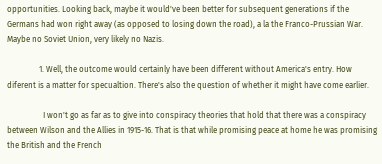opportunities. Looking back, maybe it would've been better for subsequent generations if the Germans had won right away (as opposed to losing down the road), a la the Franco-Prussian War. Maybe no Soviet Union, very likely no Nazis.

                1. Well, the outcome would certainly have been different without America's entry. How diferent is a matter for specualtion. There's also the question of whether it might have come earlier.

                  I won't go as far as to give into conspiracy theories that hold that there was a conspiracy between Wilson and the Allies in 1915-16. That is that while promising peace at home he was promising the British and the French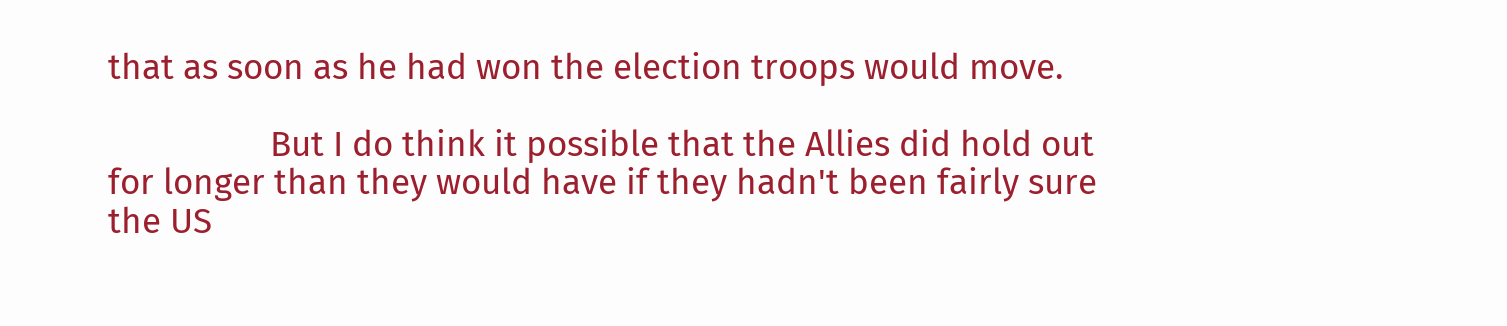that as soon as he had won the election troops would move.

                  But I do think it possible that the Allies did hold out for longer than they would have if they hadn't been fairly sure the US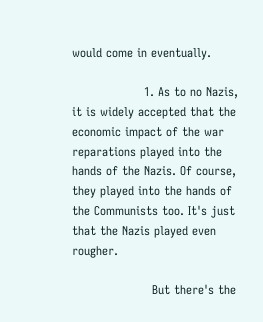would come in eventually.

                  1. As to no Nazis, it is widely accepted that the economic impact of the war reparations played into the hands of the Nazis. Of course, they played into the hands of the Communists too. It's just that the Nazis played even rougher.

                    But there's the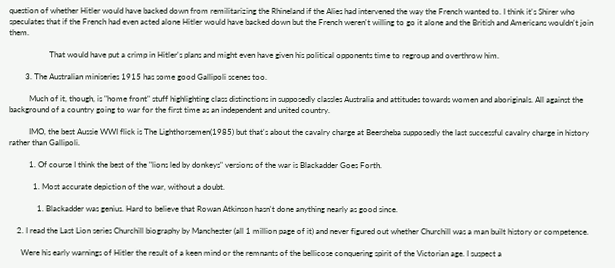question of whether Hitler would have backed down from remilitarizing the Rhineland if the Alies had intervened the way the French wanted to. I think it's Shirer who speculates that if the French had even acted alone Hitler would have backed down but the French weren't willing to go it alone and the British and Americans wouldn't join them.

                    That would have put a crimp in Hitler's plans and might even have given his political opponents time to regroup and overthrow him.

        3. The Australian miniseries 1915 has some good Gallipoli scenes too.

          Much of it, though, is "home front" stuff highlighting class distinctions in supposedly classles Australia and attitudes towards women and aboriginals. All against the background of a country going to war for the first time as an independent and united country.

          IMO, the best Aussie WWI flick is The Lighthorsemen(1985) but that's about the cavalry charge at Beersheba supposedly the last successful cavalry charge in history rather than Gallipoli.

          1. Of course I think the best of the "lions led by donkeys" versions of the war is Blackadder Goes Forth.

            1. Most accurate depiction of the war, without a doubt.

              1. Blackadder was genius. Hard to believe that Rowan Atkinson hasn't done anything nearly as good since.

    2. I read the Last Lion series Churchill biography by Manchester (all 1 million page of it) and never figured out whether Churchill was a man built history or competence.

      Were his early warnings of Hitler the result of a keen mind or the remnants of the bellicose conquering spirit of the Victorian age. I suspect a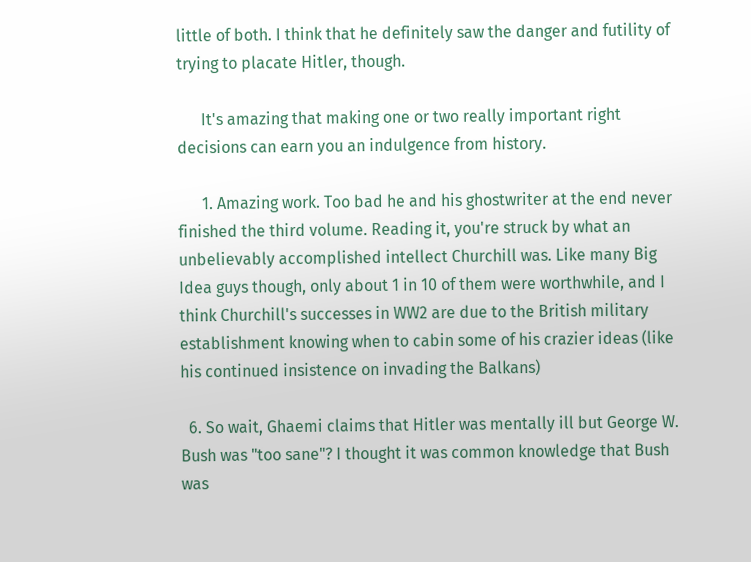little of both. I think that he definitely saw the danger and futility of trying to placate Hitler, though.

      It's amazing that making one or two really important right decisions can earn you an indulgence from history.

      1. Amazing work. Too bad he and his ghostwriter at the end never finished the third volume. Reading it, you're struck by what an unbelievably accomplished intellect Churchill was. Like many Big Idea guys though, only about 1 in 10 of them were worthwhile, and I think Churchill's successes in WW2 are due to the British military establishment knowing when to cabin some of his crazier ideas (like his continued insistence on invading the Balkans)

  6. So wait, Ghaemi claims that Hitler was mentally ill but George W. Bush was "too sane"? I thought it was common knowledge that Bush was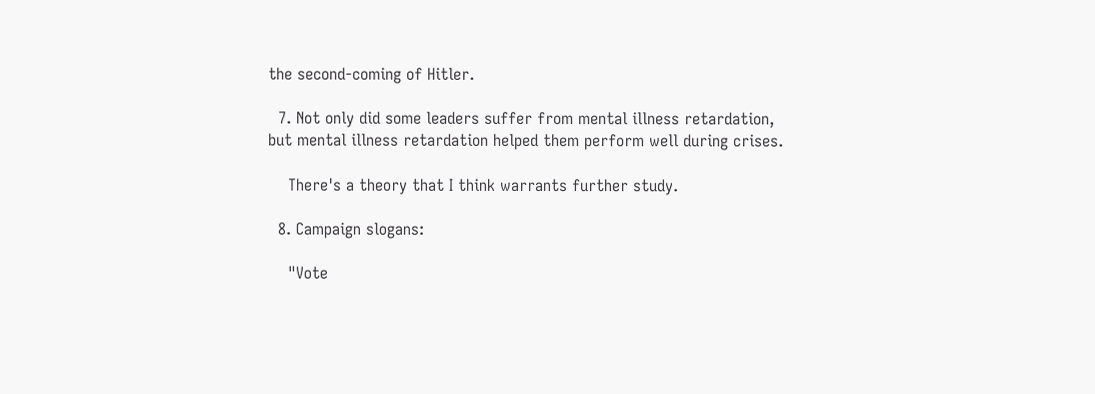the second-coming of Hitler.

  7. Not only did some leaders suffer from mental illness retardation, but mental illness retardation helped them perform well during crises.

    There's a theory that I think warrants further study.

  8. Campaign slogans:

    "Vote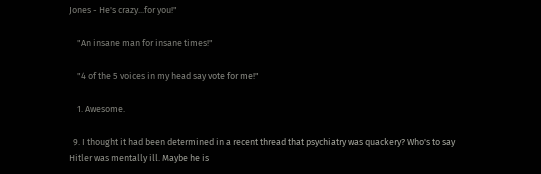Jones - He's crazy...for you!"

    "An insane man for insane times!"

    "4 of the 5 voices in my head say vote for me!"

    1. Awesome.

  9. I thought it had been determined in a recent thread that psychiatry was quackery? Who's to say Hitler was mentally ill. Maybe he is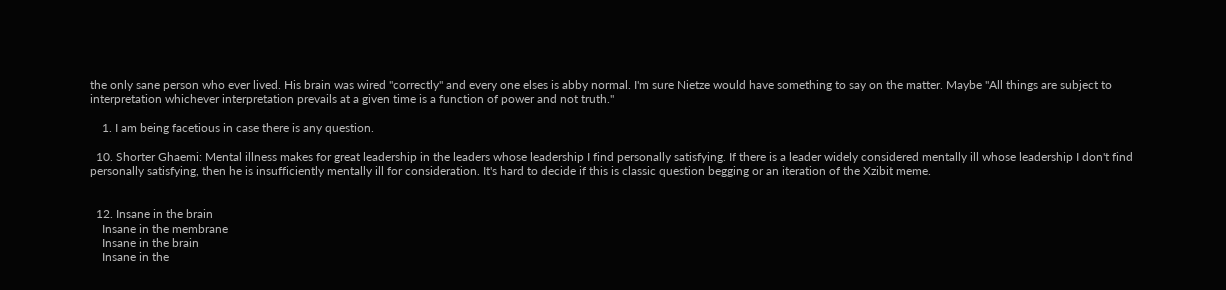the only sane person who ever lived. His brain was wired "correctly" and every one elses is abby normal. I'm sure Nietze would have something to say on the matter. Maybe "All things are subject to interpretation whichever interpretation prevails at a given time is a function of power and not truth."

    1. I am being facetious in case there is any question.

  10. Shorter Ghaemi: Mental illness makes for great leadership in the leaders whose leadership I find personally satisfying. If there is a leader widely considered mentally ill whose leadership I don't find personally satisfying, then he is insufficiently mentally ill for consideration. It's hard to decide if this is classic question begging or an iteration of the Xzibit meme.


  12. Insane in the brain
    Insane in the membrane
    Insane in the brain
    Insane in the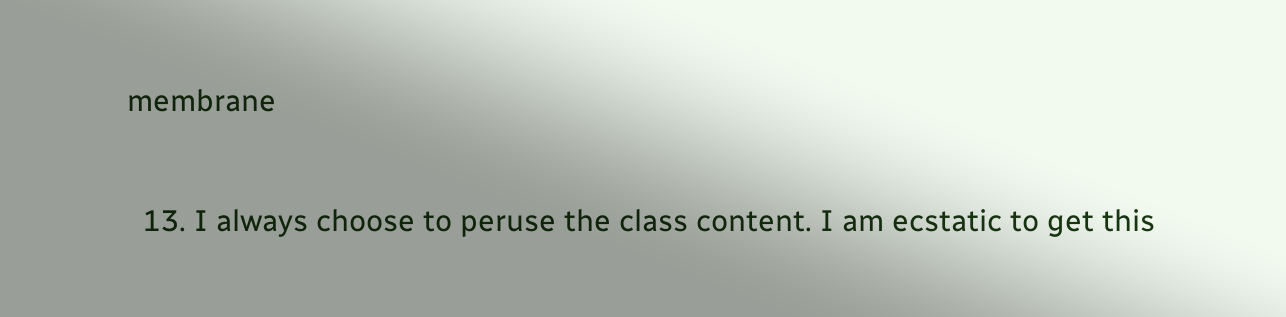membrane

  13. I always choose to peruse the class content. I am ecstatic to get this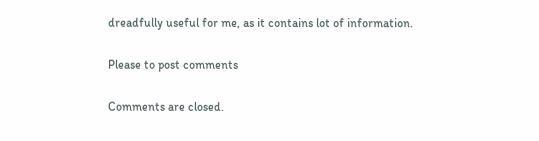dreadfully useful for me, as it contains lot of information.

Please to post comments

Comments are closed.